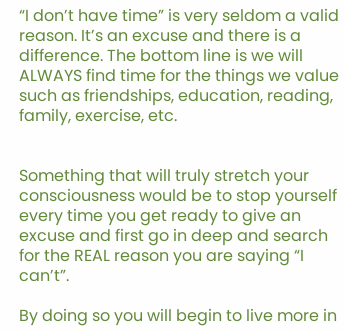“I don’t have time” is very seldom a valid reason. It’s an excuse and there is a difference. The bottom line is we will ALWAYS find time for the things we value such as friendships, education, reading, family, exercise, etc.


Something that will truly stretch your consciousness would be to stop yourself every time you get ready to give an excuse and first go in deep and search for the REAL reason you are saying “I can’t”.

By doing so you will begin to live more in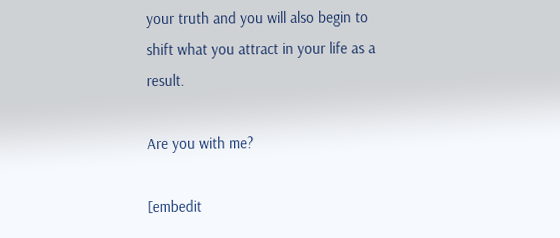your truth and you will also begin to shift what you attract in your life as a result.

Are you with me?

[embedit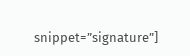snippet=”signature”]